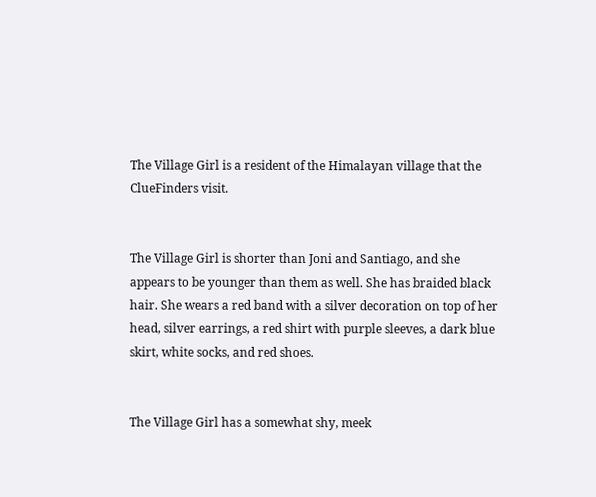The Village Girl is a resident of the Himalayan village that the ClueFinders visit.


The Village Girl is shorter than Joni and Santiago, and she appears to be younger than them as well. She has braided black hair. She wears a red band with a silver decoration on top of her head, silver earrings, a red shirt with purple sleeves, a dark blue skirt, white socks, and red shoes.


The Village Girl has a somewhat shy, meek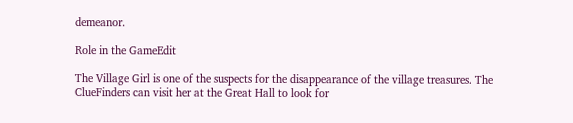demeanor.

Role in the GameEdit

The Village Girl is one of the suspects for the disappearance of the village treasures. The ClueFinders can visit her at the Great Hall to look for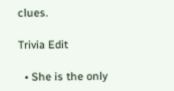clues.

Trivia Edit

  • She is the only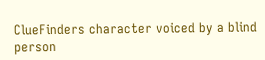ClueFinders character voiced by a blind person